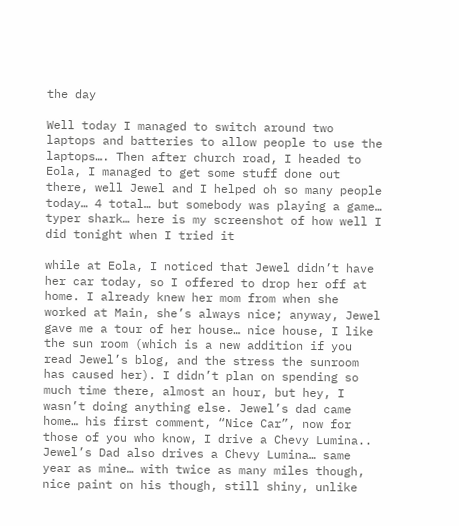the day

Well today I managed to switch around two laptops and batteries to allow people to use the laptops…. Then after church road, I headed to Eola, I managed to get some stuff done out there, well Jewel and I helped oh so many people today… 4 total… but somebody was playing a game… typer shark… here is my screenshot of how well I did tonight when I tried it

while at Eola, I noticed that Jewel didn’t have her car today, so I offered to drop her off at home. I already knew her mom from when she worked at Main, she’s always nice; anyway, Jewel gave me a tour of her house… nice house, I like the sun room (which is a new addition if you read Jewel’s blog, and the stress the sunroom has caused her). I didn’t plan on spending so much time there, almost an hour, but hey, I wasn’t doing anything else. Jewel’s dad came home… his first comment, “Nice Car”, now for those of you who know, I drive a Chevy Lumina.. Jewel’s Dad also drives a Chevy Lumina… same year as mine… with twice as many miles though, nice paint on his though, still shiny, unlike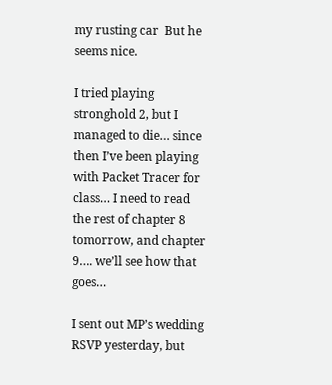my rusting car  But he seems nice.

I tried playing stronghold 2, but I managed to die… since then I’ve been playing with Packet Tracer for class… I need to read the rest of chapter 8 tomorrow, and chapter 9…. we’ll see how that goes…

I sent out MP’s wedding RSVP yesterday, but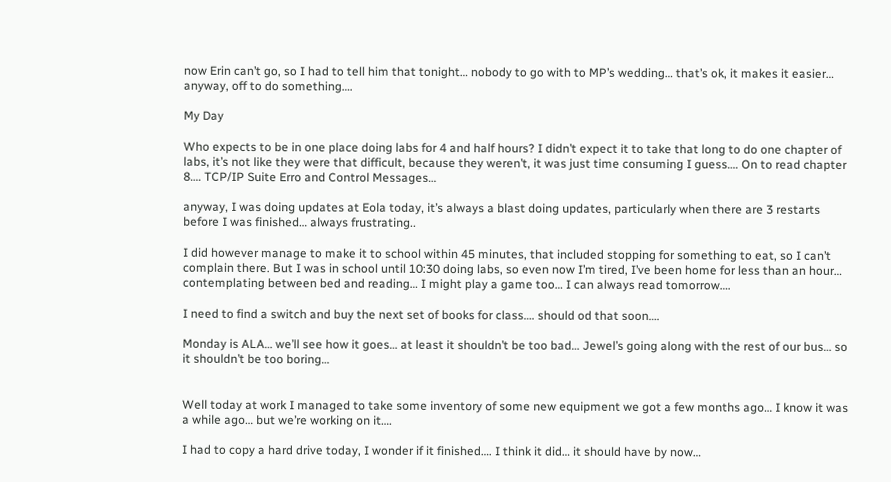now Erin can’t go, so I had to tell him that tonight… nobody to go with to MP’s wedding… that’s ok, it makes it easier… anyway, off to do something….

My Day

Who expects to be in one place doing labs for 4 and half hours? I didn’t expect it to take that long to do one chapter of labs, it’s not like they were that difficult, because they weren’t, it was just time consuming I guess…. On to read chapter 8…. TCP/IP Suite Erro and Control Messages…

anyway, I was doing updates at Eola today, it’s always a blast doing updates, particularly when there are 3 restarts before I was finished… always frustrating..

I did however manage to make it to school within 45 minutes, that included stopping for something to eat, so I can’t complain there. But I was in school until 10:30 doing labs, so even now I’m tired, I’ve been home for less than an hour… contemplating between bed and reading… I might play a game too… I can always read tomorrow….

I need to find a switch and buy the next set of books for class…. should od that soon….

Monday is ALA… we’ll see how it goes… at least it shouldn’t be too bad… Jewel’s going along with the rest of our bus… so it shouldn’t be too boring…


Well today at work I managed to take some inventory of some new equipment we got a few months ago… I know it was a while ago… but we’re working on it….

I had to copy a hard drive today, I wonder if it finished…. I think it did… it should have by now…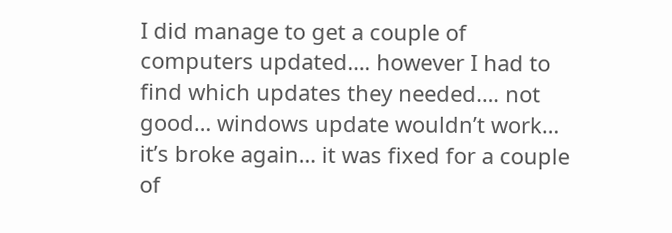I did manage to get a couple of computers updated…. however I had to find which updates they needed…. not good… windows update wouldn’t work… it’s broke again… it was fixed for a couple of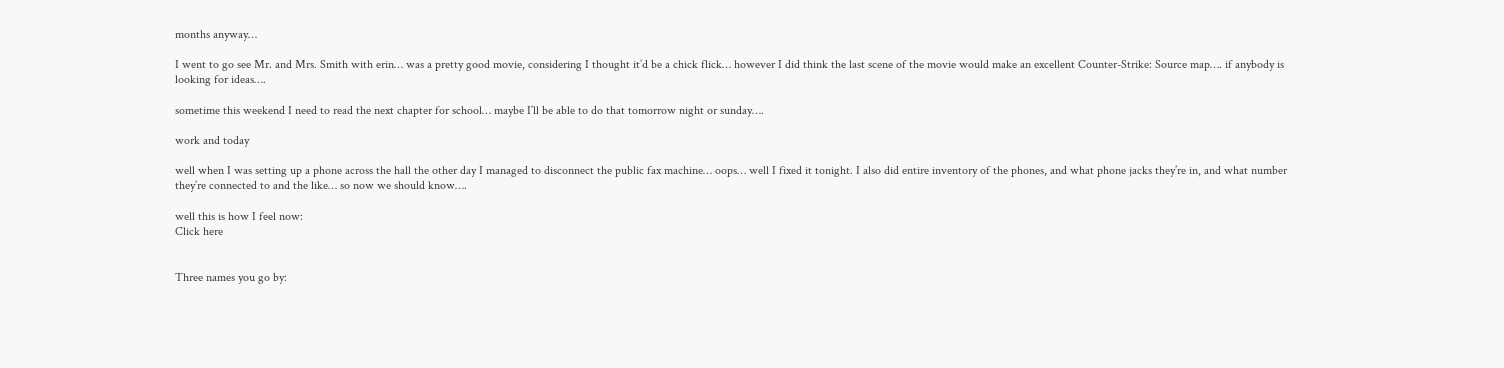months anyway…

I went to go see Mr. and Mrs. Smith with erin… was a pretty good movie, considering I thought it’d be a chick flick… however I did think the last scene of the movie would make an excellent Counter-Strike: Source map…. if anybody is looking for ideas….

sometime this weekend I need to read the next chapter for school… maybe I’ll be able to do that tomorrow night or sunday….

work and today

well when I was setting up a phone across the hall the other day I managed to disconnect the public fax machine… oops… well I fixed it tonight. I also did entire inventory of the phones, and what phone jacks they’re in, and what number they’re connected to and the like… so now we should know….

well this is how I feel now:
Click here


Three names you go by: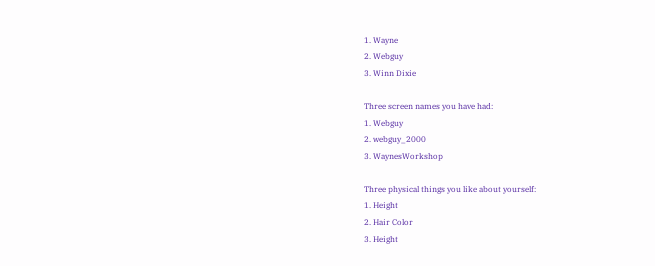1. Wayne
2. Webguy
3. Winn Dixie

Three screen names you have had:
1. Webguy
2. webguy_2000
3. WaynesWorkshop

Three physical things you like about yourself:
1. Height
2. Hair Color
3. Height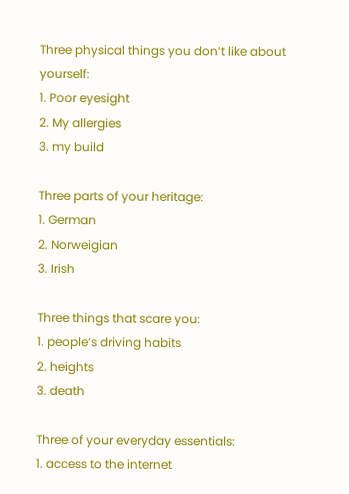Three physical things you don’t like about yourself:
1. Poor eyesight
2. My allergies
3. my build

Three parts of your heritage:
1. German
2. Norweigian
3. Irish

Three things that scare you:
1. people’s driving habits
2. heights
3. death

Three of your everyday essentials:
1. access to the internet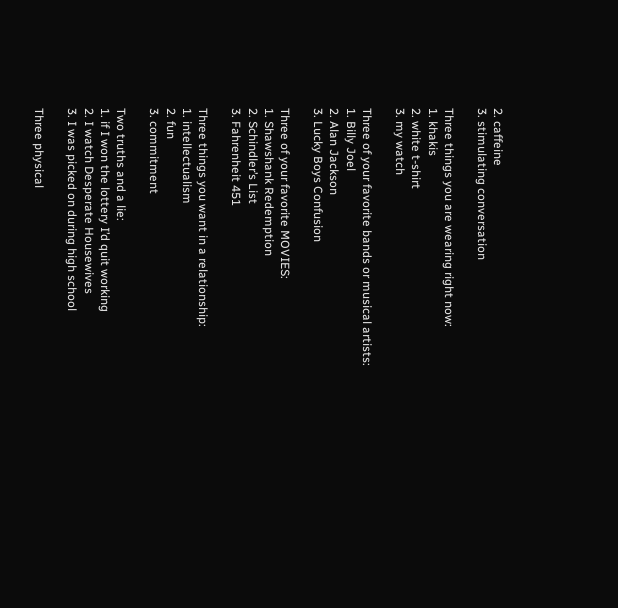2. caffeine
3. stimulating conversation

Three things you are wearing right now:
1. khakis
2. white t-shirt
3. my watch

Three of your favorite bands or musical artists:
1. Billy Joel
2. Alan Jackson
3. Lucky Boys Confusion

Three of your favorite MOVIES:
1. Shawshank Redemption
2. Schindler’s List
3. Fahrenheit 451

Three things you want in a relationship:
1. intellectualism
2. fun
3. commitment

Two truths and a lie:
1. if I won the lottery I’d quit working
2. I watch Desperate Housewives
3. I was picked on during high school

Three physical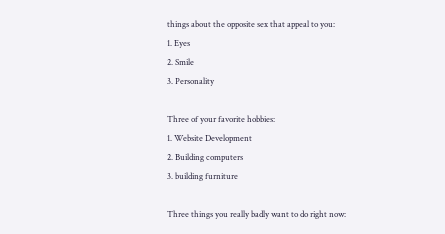things about the opposite sex that appeal to you:
1. Eyes
2. Smile
3. Personality

Three of your favorite hobbies:
1. Website Development
2. Building computers
3. building furniture

Three things you really badly want to do right now: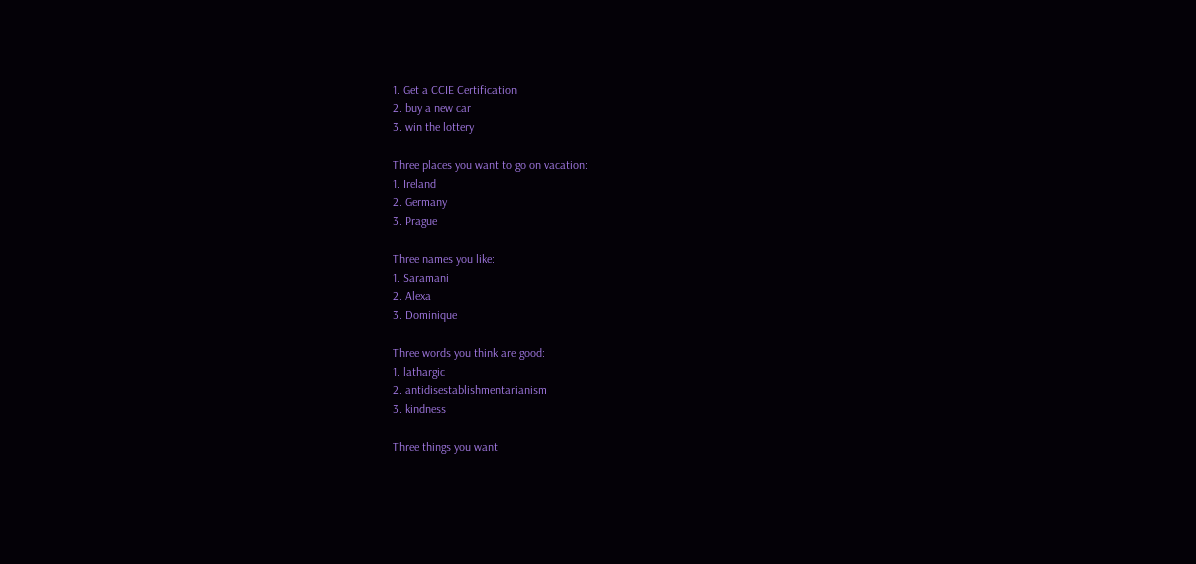1. Get a CCIE Certification
2. buy a new car
3. win the lottery

Three places you want to go on vacation:
1. Ireland
2. Germany
3. Prague

Three names you like:
1. Saramani
2. Alexa
3. Dominique

Three words you think are good:
1. lathargic
2. antidisestablishmentarianism
3. kindness

Three things you want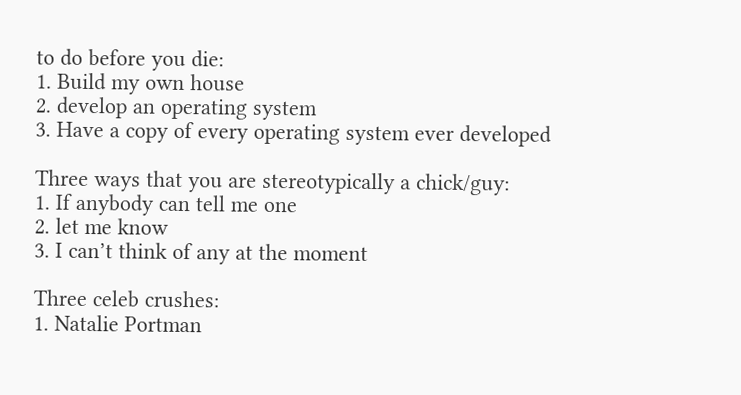to do before you die:
1. Build my own house
2. develop an operating system
3. Have a copy of every operating system ever developed

Three ways that you are stereotypically a chick/guy:
1. If anybody can tell me one
2. let me know
3. I can’t think of any at the moment

Three celeb crushes:
1. Natalie Portman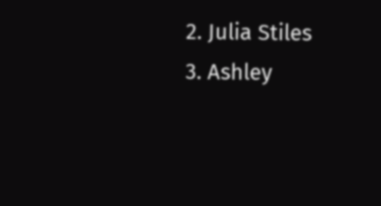2. Julia Stiles
3. Ashley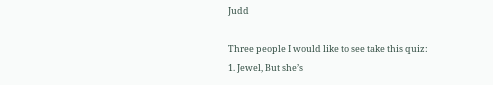Judd

Three people I would like to see take this quiz:
1. Jewel, But she’s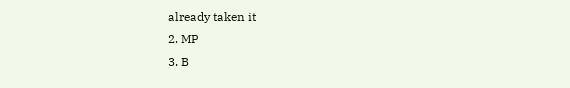already taken it
2. MP
3. B